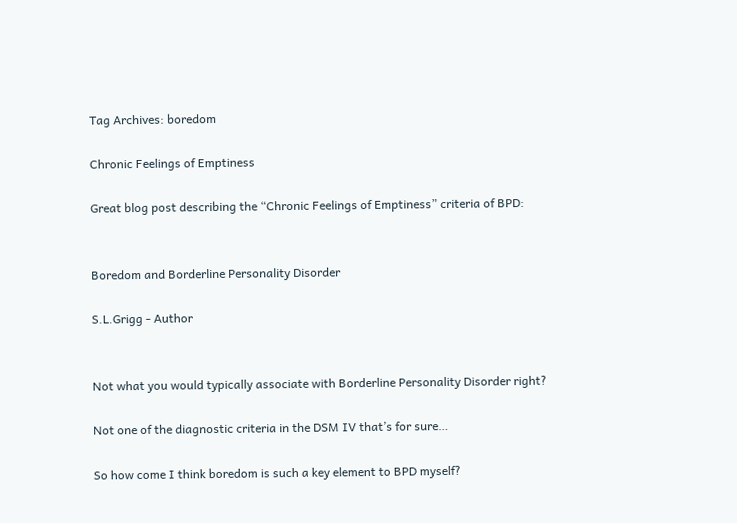Tag Archives: boredom

Chronic Feelings of Emptiness

Great blog post describing the “Chronic Feelings of Emptiness” criteria of BPD:


Boredom and Borderline Personality Disorder

S.L.Grigg - Author


Not what you would typically associate with Borderline Personality Disorder right?

Not one of the diagnostic criteria in the DSM IV that’s for sure…

So how come I think boredom is such a key element to BPD myself?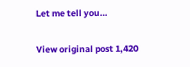Let me tell you…

View original post 1,420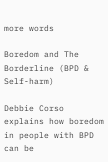more words

Boredom and The Borderline (BPD & Self-harm)

Debbie Corso explains how boredom in people with BPD can be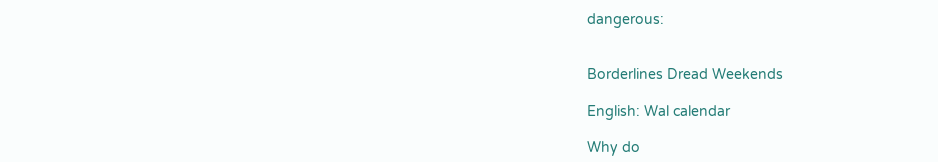dangerous:


Borderlines Dread Weekends

English: Wal calendar

Why do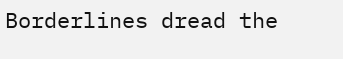Borderlines dread the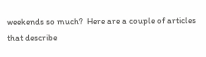weekends so much?  Here are a couple of articles that describe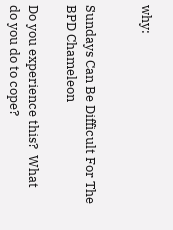why:


Sundays Can Be Difficult For The BPD Chameleon

Do you experience this?  What do you do to cope?